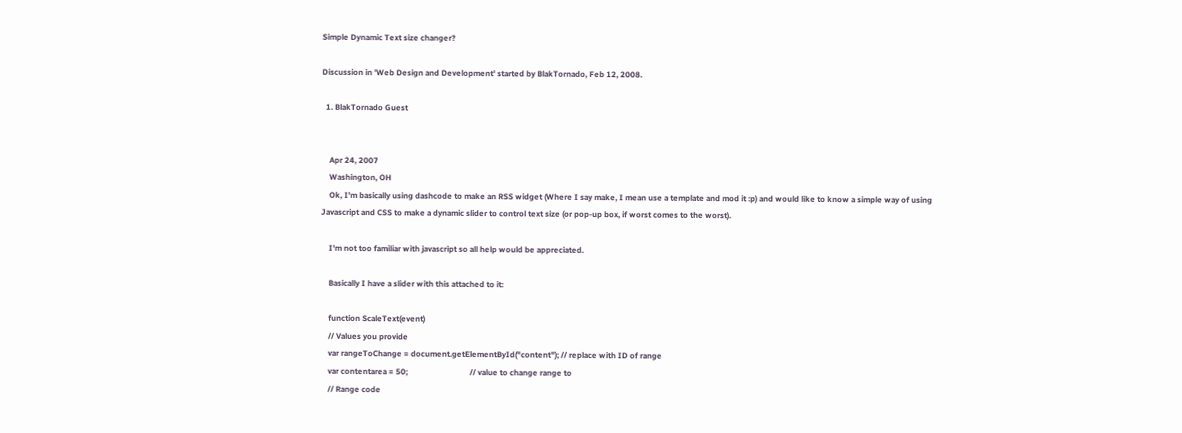Simple Dynamic Text size changer?

Discussion in 'Web Design and Development' started by BlakTornado, Feb 12, 2008.

  1. BlakTornado Guest


    Apr 24, 2007
    Washington, OH
    Ok, I'm basically using dashcode to make an RSS widget (Where I say make, I mean use a template and mod it :p) and would like to know a simple way of using Javascript and CSS to make a dynamic slider to control text size (or pop-up box, if worst comes to the worst).

    I'm not too familiar with javascript so all help would be appreciated.

    Basically I have a slider with this attached to it:

    function ScaleText(event)
    // Values you provide
    var rangeToChange = document.getElementById("content"); // replace with ID of range
    var contentarea = 50;                               // value to change range to
    // Range code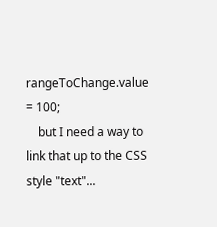rangeToChange.value = 100;
    but I need a way to link that up to the CSS style "text"...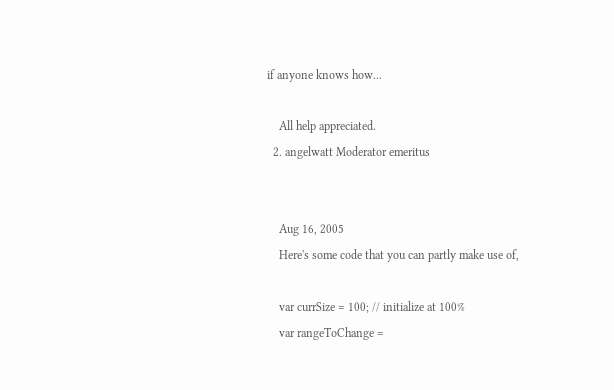if anyone knows how...

    All help appreciated.
  2. angelwatt Moderator emeritus


    Aug 16, 2005
    Here's some code that you can partly make use of,

    var currSize = 100; // initialize at 100%
    var rangeToChange =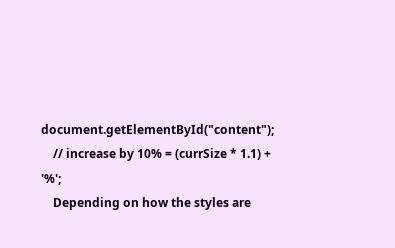document.getElementById("content");
    // increase by 10% = (currSize * 1.1) + '%';
    Depending on how the styles are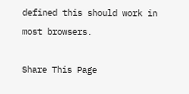defined this should work in most browsers.

Share This Page